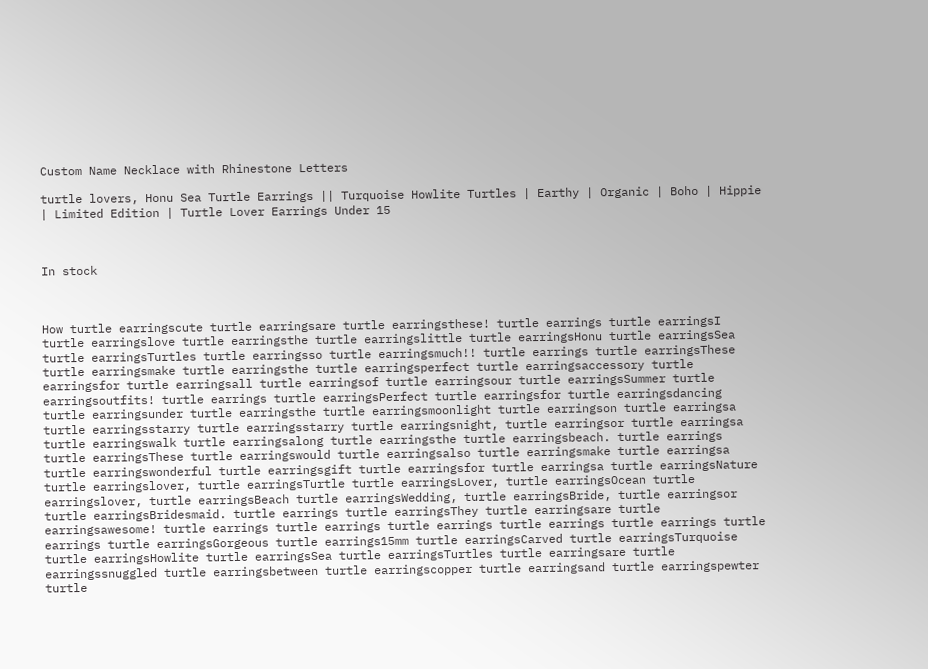Custom Name Necklace with Rhinestone Letters

turtle lovers, Honu Sea Turtle Earrings || Turquoise Howlite Turtles | Earthy | Organic | Boho | Hippie | Limited Edition | Turtle Lover Earrings Under 15



In stock



How turtle earringscute turtle earringsare turtle earringsthese! turtle earrings turtle earringsI turtle earringslove turtle earringsthe turtle earringslittle turtle earringsHonu turtle earringsSea turtle earringsTurtles turtle earringsso turtle earringsmuch!! turtle earrings turtle earringsThese turtle earringsmake turtle earringsthe turtle earringsperfect turtle earringsaccessory turtle earringsfor turtle earringsall turtle earringsof turtle earringsour turtle earringsSummer turtle earringsoutfits! turtle earrings turtle earringsPerfect turtle earringsfor turtle earringsdancing turtle earringsunder turtle earringsthe turtle earringsmoonlight turtle earringson turtle earringsa turtle earringsstarry turtle earringsstarry turtle earringsnight, turtle earringsor turtle earringsa turtle earringswalk turtle earringsalong turtle earringsthe turtle earringsbeach. turtle earrings turtle earringsThese turtle earringswould turtle earringsalso turtle earringsmake turtle earringsa turtle earringswonderful turtle earringsgift turtle earringsfor turtle earringsa turtle earringsNature turtle earringslover, turtle earringsTurtle turtle earringsLover, turtle earringsOcean turtle earringslover, turtle earringsBeach turtle earringsWedding, turtle earringsBride, turtle earringsor turtle earringsBridesmaid. turtle earrings turtle earringsThey turtle earringsare turtle earringsawesome! turtle earrings turtle earrings turtle earrings turtle earrings turtle earrings turtle earrings turtle earringsGorgeous turtle earrings15mm turtle earringsCarved turtle earringsTurquoise turtle earringsHowlite turtle earringsSea turtle earringsTurtles turtle earringsare turtle earringssnuggled turtle earringsbetween turtle earringscopper turtle earringsand turtle earringspewter turtle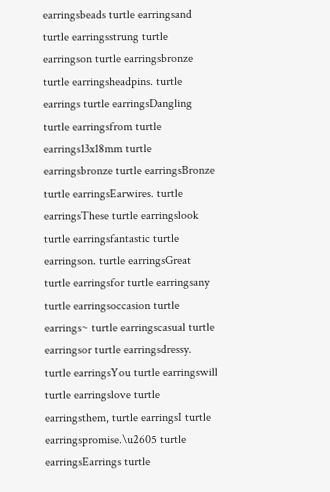earringsbeads turtle earringsand turtle earringsstrung turtle earringson turtle earringsbronze turtle earringsheadpins. turtle earrings turtle earringsDangling turtle earringsfrom turtle earrings13x18mm turtle earringsbronze turtle earringsBronze turtle earringsEarwires. turtle earringsThese turtle earringslook turtle earringsfantastic turtle earringson. turtle earringsGreat turtle earringsfor turtle earringsany turtle earringsoccasion turtle earrings~ turtle earringscasual turtle earringsor turtle earringsdressy. turtle earringsYou turtle earringswill turtle earringslove turtle earringsthem, turtle earringsI turtle earringspromise.\u2605 turtle earringsEarrings turtle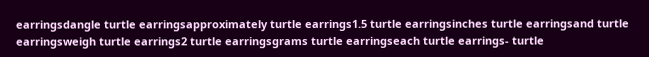earringsdangle turtle earringsapproximately turtle earrings1.5 turtle earringsinches turtle earringsand turtle earringsweigh turtle earrings2 turtle earringsgrams turtle earringseach turtle earrings- turtle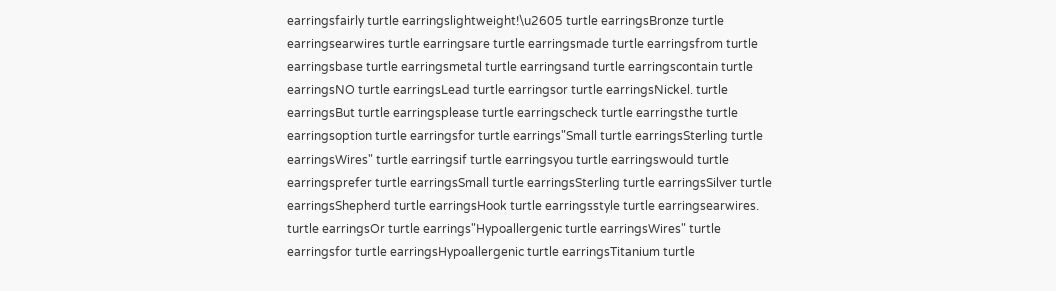earringsfairly turtle earringslightweight!\u2605 turtle earringsBronze turtle earringsearwires turtle earringsare turtle earringsmade turtle earringsfrom turtle earringsbase turtle earringsmetal turtle earringsand turtle earringscontain turtle earringsNO turtle earringsLead turtle earringsor turtle earringsNickel. turtle earringsBut turtle earringsplease turtle earringscheck turtle earringsthe turtle earringsoption turtle earringsfor turtle earrings"Small turtle earringsSterling turtle earringsWires" turtle earringsif turtle earringsyou turtle earringswould turtle earringsprefer turtle earringsSmall turtle earringsSterling turtle earringsSilver turtle earringsShepherd turtle earringsHook turtle earringsstyle turtle earringsearwires. turtle earringsOr turtle earrings"Hypoallergenic turtle earringsWires" turtle earringsfor turtle earringsHypoallergenic turtle earringsTitanium turtle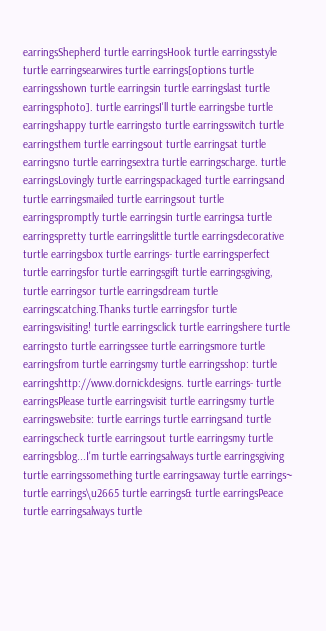earringsShepherd turtle earringsHook turtle earringsstyle turtle earringsearwires turtle earrings[options turtle earringsshown turtle earringsin turtle earringslast turtle earringsphoto]. turtle earringsI'll turtle earringsbe turtle earringshappy turtle earringsto turtle earringsswitch turtle earringsthem turtle earringsout turtle earringsat turtle earringsno turtle earringsextra turtle earringscharge. turtle earringsLovingly turtle earringspackaged turtle earringsand turtle earringsmailed turtle earringsout turtle earringspromptly turtle earringsin turtle earringsa turtle earringspretty turtle earringslittle turtle earringsdecorative turtle earringsbox turtle earrings- turtle earringsperfect turtle earringsfor turtle earringsgift turtle earringsgiving, turtle earringsor turtle earringsdream turtle earringscatching.Thanks turtle earringsfor turtle earringsvisiting! turtle earringsclick turtle earringshere turtle earringsto turtle earringssee turtle earringsmore turtle earringsfrom turtle earringsmy turtle earringsshop: turtle earringshttp://www.dornickdesigns. turtle earrings- turtle earringsPlease turtle earringsvisit turtle earringsmy turtle earringswebsite: turtle earrings turtle earringsand turtle earringscheck turtle earringsout turtle earringsmy turtle earringsblog...I'm turtle earringsalways turtle earringsgiving turtle earringssomething turtle earringsaway turtle earrings~ turtle earrings\u2665 turtle earrings& turtle earringsPeace turtle earringsalways turtle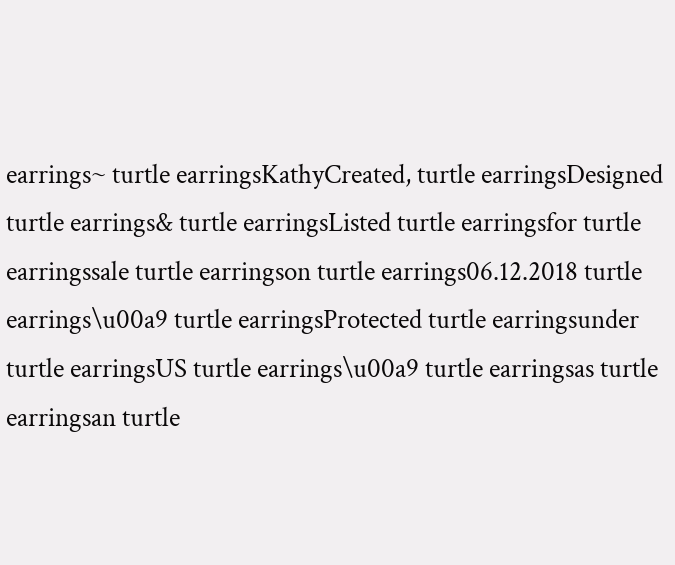earrings~ turtle earringsKathyCreated, turtle earringsDesigned turtle earrings& turtle earringsListed turtle earringsfor turtle earringssale turtle earringson turtle earrings06.12.2018 turtle earrings\u00a9 turtle earringsProtected turtle earringsunder turtle earringsUS turtle earrings\u00a9 turtle earringsas turtle earringsan turtle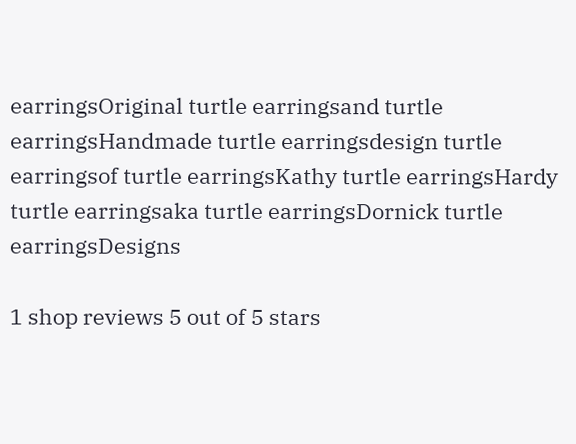earringsOriginal turtle earringsand turtle earringsHandmade turtle earringsdesign turtle earringsof turtle earringsKathy turtle earringsHardy turtle earringsaka turtle earringsDornick turtle earringsDesigns

1 shop reviews 5 out of 5 stars